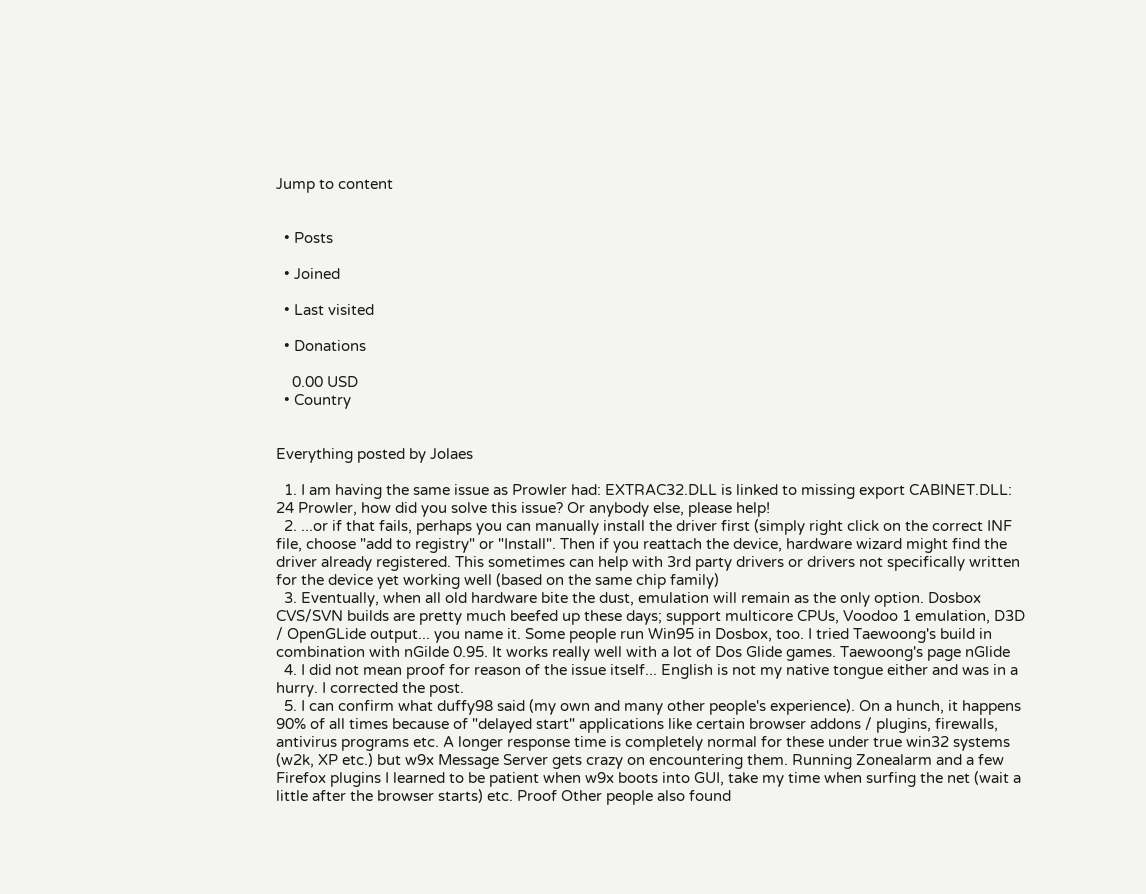Jump to content


  • Posts

  • Joined

  • Last visited

  • Donations

    0.00 USD
  • Country


Everything posted by Jolaes

  1. I am having the same issue as Prowler had: EXTRAC32.DLL is linked to missing export CABINET.DLL: 24 Prowler, how did you solve this issue? Or anybody else, please help!
  2. ...or if that fails, perhaps you can manually install the driver first (simply right click on the correct INF file, choose "add to registry" or "Install". Then if you reattach the device, hardware wizard might find the driver already registered. This sometimes can help with 3rd party drivers or drivers not specifically written for the device yet working well (based on the same chip family)
  3. Eventually, when all old hardware bite the dust, emulation will remain as the only option. Dosbox CVS/SVN builds are pretty much beefed up these days; support multicore CPUs, Voodoo 1 emulation, D3D / OpenGLide output... you name it. Some people run Win95 in Dosbox, too. I tried Taewoong's build in combination with nGilde 0.95. It works really well with a lot of Dos Glide games. Taewoong's page nGlide
  4. I did not mean proof for reason of the issue itself... English is not my native tongue either and was in a hurry. I corrected the post.
  5. I can confirm what duffy98 said (my own and many other people's experience). On a hunch, it happens 90% of all times because of "delayed start" applications like certain browser addons / plugins, firewalls, antivirus programs etc. A longer response time is completely normal for these under true win32 systems (w2k, XP etc.) but w9x Message Server gets crazy on encountering them. Running Zonealarm and a few Firefox plugins I learned to be patient when w9x boots into GUI, take my time when surfing the net (wait a little after the browser starts) etc. Proof Other people also found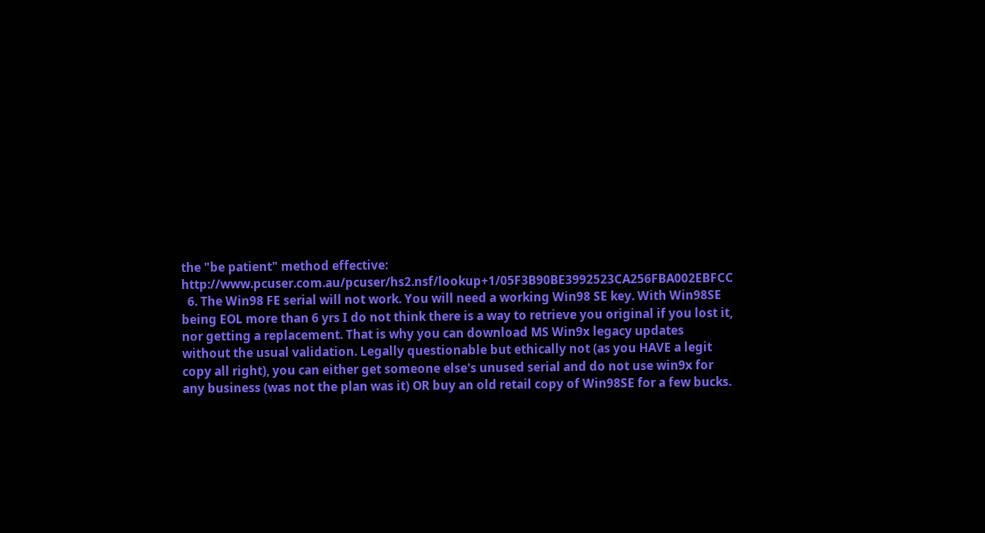the "be patient" method effective: http://www.pcuser.com.au/pcuser/hs2.nsf/lookup+1/05F3B90BE3992523CA256FBA002EBFCC
  6. The Win98 FE serial will not work. You will need a working Win98 SE key. With Win98SE being EOL more than 6 yrs I do not think there is a way to retrieve you original if you lost it, nor getting a replacement. That is why you can download MS Win9x legacy updates without the usual validation. Legally questionable but ethically not (as you HAVE a legit copy all right), you can either get someone else's unused serial and do not use win9x for any business (was not the plan was it) OR buy an old retail copy of Win98SE for a few bucks.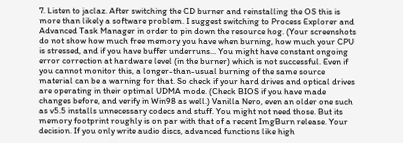7. Listen to jaclaz. After switching the CD burner and reinstalling the OS this is more than likely a software problem. I suggest switching to Process Explorer and Advanced Task Manager in order to pin down the resource hog. (Your screenshots do not show how much free memory you have when burning, how much your CPU is stressed, and if you have buffer underruns... You might have constant ongoing error correction at hardware level (in the burner) which is not successful. Even if you cannot monitor this, a longer-than-usual burning of the same source material can be a warning for that. So check if your hard drives and optical drives are operating in their optimal UDMA mode. (Check BIOS if you have made changes before, and verify in Win98 as well.) Vanilla Nero, even an older one such as v5.5 installs unnecessary codecs and stuff. You might not need those. But its memory footprint roughly is on par with that of a recent ImgBurn release. Your decision. If you only write audio discs, advanced functions like high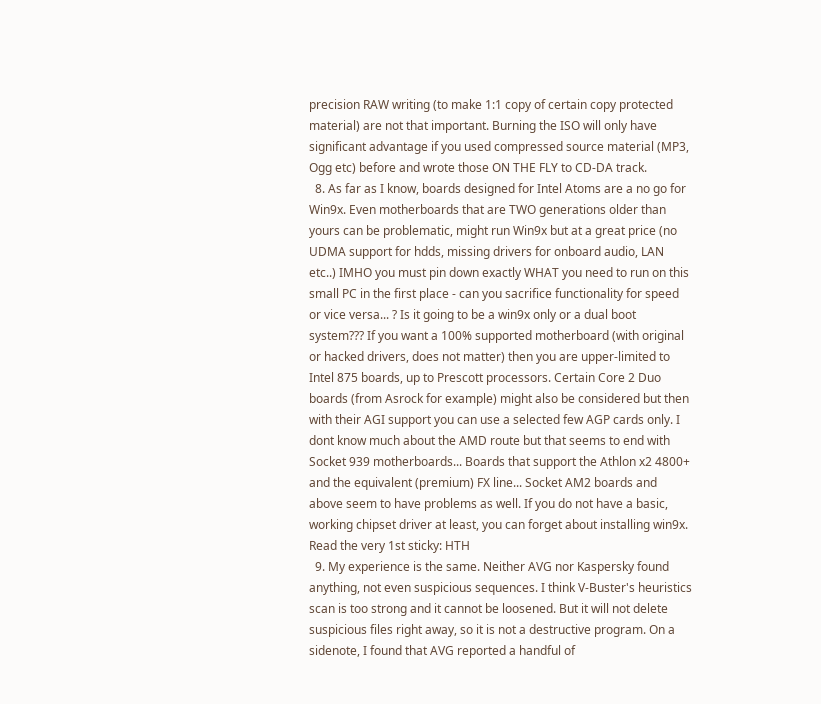precision RAW writing (to make 1:1 copy of certain copy protected material) are not that important. Burning the ISO will only have significant advantage if you used compressed source material (MP3, Ogg etc) before and wrote those ON THE FLY to CD-DA track.
  8. As far as I know, boards designed for Intel Atoms are a no go for Win9x. Even motherboards that are TWO generations older than yours can be problematic, might run Win9x but at a great price (no UDMA support for hdds, missing drivers for onboard audio, LAN etc..) IMHO you must pin down exactly WHAT you need to run on this small PC in the first place - can you sacrifice functionality for speed or vice versa... ? Is it going to be a win9x only or a dual boot system??? If you want a 100% supported motherboard (with original or hacked drivers, does not matter) then you are upper-limited to Intel 875 boards, up to Prescott processors. Certain Core 2 Duo boards (from Asrock for example) might also be considered but then with their AGI support you can use a selected few AGP cards only. I dont know much about the AMD route but that seems to end with Socket 939 motherboards... Boards that support the Athlon x2 4800+ and the equivalent (premium) FX line... Socket AM2 boards and above seem to have problems as well. If you do not have a basic, working chipset driver at least, you can forget about installing win9x. Read the very 1st sticky: HTH
  9. My experience is the same. Neither AVG nor Kaspersky found anything, not even suspicious sequences. I think V-Buster's heuristics scan is too strong and it cannot be loosened. But it will not delete suspicious files right away, so it is not a destructive program. On a sidenote, I found that AVG reported a handful of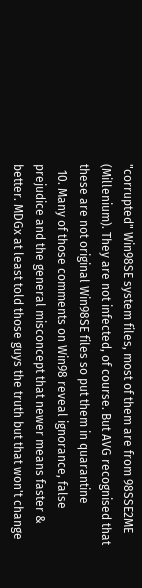"corrupted" Win98SE system files, most of them are from 98SSE2ME (Millenium). They are not infected, of course. But AVG recognised that these are not original Win98SE files so put them in quarantine
  10. Many of those comments on Win98 reveal ignorance, false prejudice and the general misconcept that newer means faster & better. MDGx at least told those guys the truth but that won't change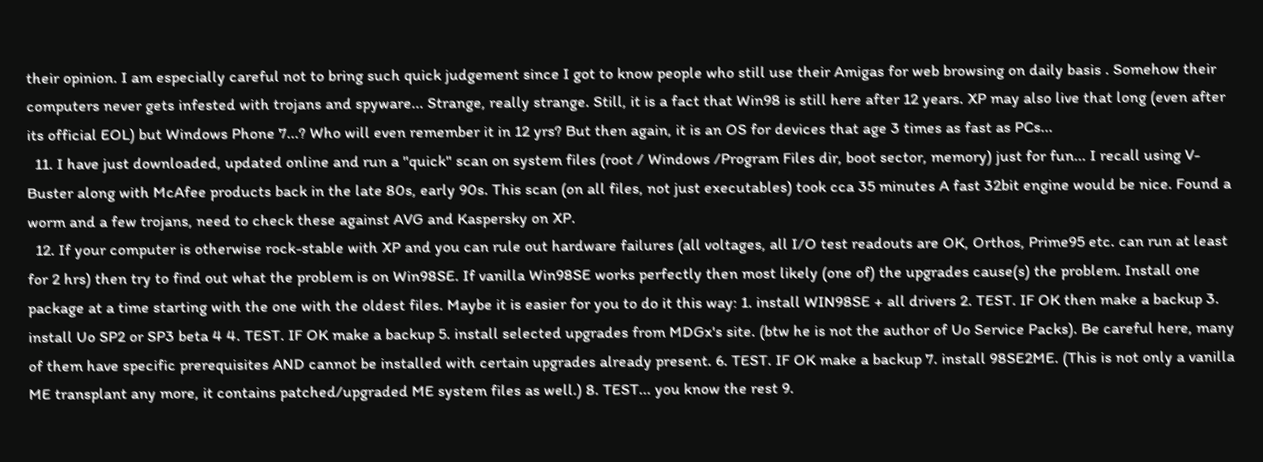their opinion. I am especially careful not to bring such quick judgement since I got to know people who still use their Amigas for web browsing on daily basis . Somehow their computers never gets infested with trojans and spyware... Strange, really strange. Still, it is a fact that Win98 is still here after 12 years. XP may also live that long (even after its official EOL) but Windows Phone 7...? Who will even remember it in 12 yrs? But then again, it is an OS for devices that age 3 times as fast as PCs...
  11. I have just downloaded, updated online and run a "quick" scan on system files (root / Windows /Program Files dir, boot sector, memory) just for fun... I recall using V-Buster along with McAfee products back in the late 80s, early 90s. This scan (on all files, not just executables) took cca 35 minutes A fast 32bit engine would be nice. Found a worm and a few trojans, need to check these against AVG and Kaspersky on XP.
  12. If your computer is otherwise rock-stable with XP and you can rule out hardware failures (all voltages, all I/O test readouts are OK, Orthos, Prime95 etc. can run at least for 2 hrs) then try to find out what the problem is on Win98SE. If vanilla Win98SE works perfectly then most likely (one of) the upgrades cause(s) the problem. Install one package at a time starting with the one with the oldest files. Maybe it is easier for you to do it this way: 1. install WIN98SE + all drivers 2. TEST. IF OK then make a backup 3. install Uo SP2 or SP3 beta 4 4. TEST. IF OK make a backup 5. install selected upgrades from MDGx's site. (btw he is not the author of Uo Service Packs). Be careful here, many of them have specific prerequisites AND cannot be installed with certain upgrades already present. 6. TEST. IF OK make a backup 7. install 98SE2ME. (This is not only a vanilla ME transplant any more, it contains patched/upgraded ME system files as well.) 8. TEST... you know the rest 9.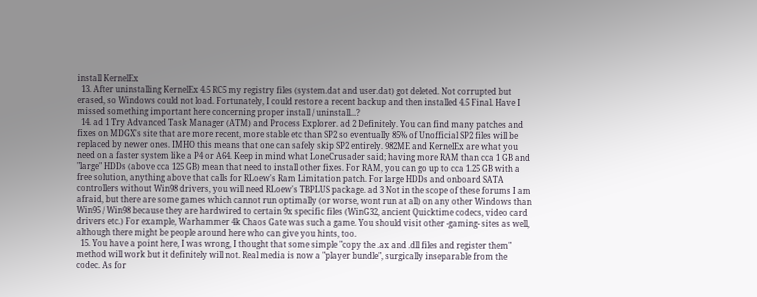install KernelEx
  13. After uninstalling KernelEx 4.5 RC5 my registry files (system.dat and user.dat) got deleted. Not corrupted but erased, so Windows could not load. Fortunately, I could restore a recent backup and then installed 4.5 Final. Have I missed something important here concerning proper install / uninstall...?
  14. ad 1 Try Advanced Task Manager (ATM) and Process Explorer. ad 2 Definitely. You can find many patches and fixes on MDGX's site that are more recent, more stable etc than SP2 so eventually 85% of Unofficial SP2 files will be replaced by newer ones. IMHO this means that one can safely skip SP2 entirely. 982ME and KernelEx are what you need on a faster system like a P4 or A64. Keep in mind what LoneCrusader said; having more RAM than cca 1 GB and "large" HDDs (above cca 125 GB) mean that need to install other fixes. For RAM, you can go up to cca 1.25 GB with a free solution, anything above that calls for RLoew's Ram Limitation patch. For large HDDs and onboard SATA controllers without Win98 drivers, you will need RLoew's TBPLUS package. ad 3 Not in the scope of these forums I am afraid, but there are some games which cannot run optimally (or worse, wont run at all) on any other Windows than Win95 / Win98 because they are hardwired to certain 9x specific files (WinG32, ancient Quicktime codecs, video card drivers etc.) For example, Warhammer 4k Chaos Gate was such a game. You should visit other -gaming- sites as well, although there might be people around here who can give you hints, too.
  15. You have a point here, I was wrong, I thought that some simple "copy the .ax and .dll files and register them" method will work but it definitely will not. Real media is now a "player bundle", surgically inseparable from the codec. As for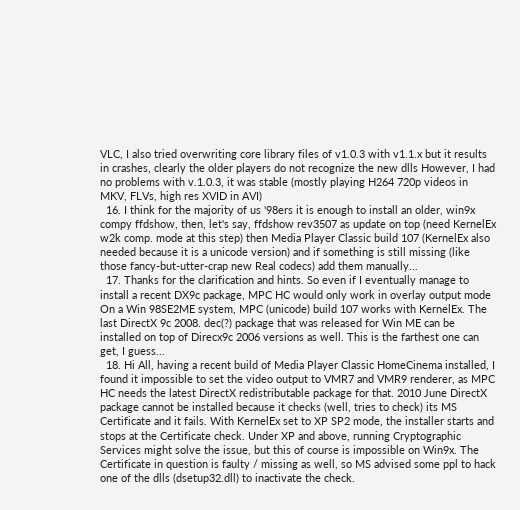VLC, I also tried overwriting core library files of v1.0.3 with v1.1.x but it results in crashes, clearly the older players do not recognize the new dlls However, I had no problems with v.1.0.3, it was stable (mostly playing H264 720p videos in MKV, FLVs, high res XVID in AVI)
  16. I think for the majority of us '98ers it is enough to install an older, win9x compy ffdshow, then, let's say, ffdshow rev3507 as update on top (need KernelEx w2k comp. mode at this step) then Media Player Classic build 107 (KernelEx also needed because it is a unicode version) and if something is still missing (like those fancy-but-utter-crap new Real codecs) add them manually...
  17. Thanks for the clarification and hints. So even if I eventually manage to install a recent DX9c package, MPC HC would only work in overlay output mode On a Win 98SE2ME system, MPC (unicode) build 107 works with KernelEx. The last DirectX 9c 2008. dec(?) package that was released for Win ME can be installed on top of Direcx9c 2006 versions as well. This is the farthest one can get, I guess...
  18. Hi All, having a recent build of Media Player Classic HomeCinema installed, I found it impossible to set the video output to VMR7 and VMR9 renderer, as MPC HC needs the latest DirectX redistributable package for that. 2010 June DirectX package cannot be installed because it checks (well, tries to check) its MS Certificate and it fails. With KernelEx set to XP SP2 mode, the installer starts and stops at the Certificate check. Under XP and above, running Cryptographic Services might solve the issue, but this of course is impossible on Win9x. The Certificate in question is faulty / missing as well, so MS advised some ppl to hack one of the dlls (dsetup32.dll) to inactivate the check.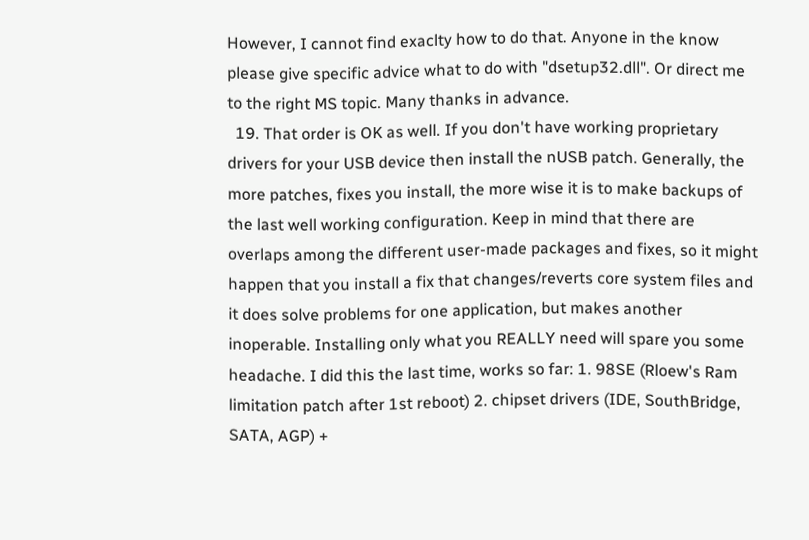However, I cannot find exaclty how to do that. Anyone in the know please give specific advice what to do with "dsetup32.dll". Or direct me to the right MS topic. Many thanks in advance.
  19. That order is OK as well. If you don't have working proprietary drivers for your USB device then install the nUSB patch. Generally, the more patches, fixes you install, the more wise it is to make backups of the last well working configuration. Keep in mind that there are overlaps among the different user-made packages and fixes, so it might happen that you install a fix that changes/reverts core system files and it does solve problems for one application, but makes another inoperable. Installing only what you REALLY need will spare you some headache. I did this the last time, works so far: 1. 98SE (Rloew's Ram limitation patch after 1st reboot) 2. chipset drivers (IDE, SouthBridge, SATA, AGP) +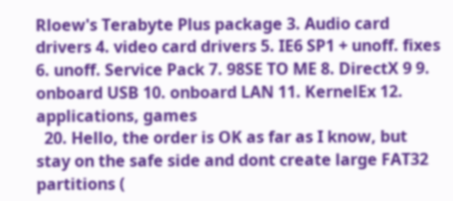Rloew's Terabyte Plus package 3. Audio card drivers 4. video card drivers 5. IE6 SP1 + unoff. fixes 6. unoff. Service Pack 7. 98SE TO ME 8. DirectX 9 9. onboard USB 10. onboard LAN 11. KernelEx 12. applications, games
  20. Hello, the order is OK as far as I know, but stay on the safe side and dont create large FAT32 partitions (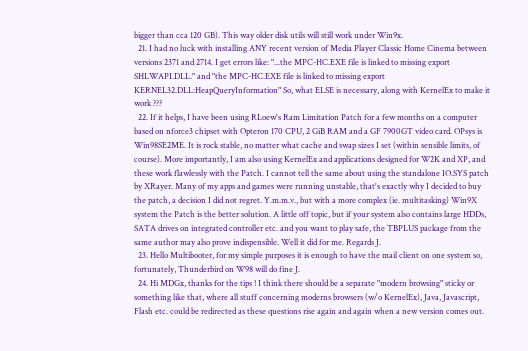bigger than cca 120 GB). This way older disk utils will still work under Win9x.
  21. I had no luck with installing ANY recent version of Media Player Classic Home Cinema between versions 2371 and 2714. I get errors like: "...the MPC-HC.EXE file is linked to missing export SHLWAPI.DLL." and "the MPC-HC.EXE file is linked to missing export KERNEL32.DLL:HeapQueryInformation" So, what ELSE is necessary, along with KernelEx to make it work ???
  22. If it helps, I have been using RLoew's Ram Limitation Patch for a few months on a computer based on nforce3 chipset with Opteron 170 CPU, 2 GiB RAM and a GF 7900GT video card. OPsys is Win98SE2ME. It is rock stable, no matter what cache and swap sizes I set (within sensible limits, of course). More importantly, I am also using KernelEx and applications designed for W2K and XP, and these work flawlessly with the Patch. I cannot tell the same about using the standalone IO.SYS patch by XRayer. Many of my apps and games were running unstable, that's exactly why I decided to buy the patch, a decision I did not regret. Y.m.m.v., but with a more complex (ie. multitasking) Win9X system the Patch is the better solution. A little off topic, but if your system also contains large HDDs, SATA drives on integrated controller etc. and you want to play safe, the TBPLUS package from the same author may also prove indispensible. Well it did for me. Regards J.
  23. Hello Multibooter, for my simple purposes it is enough to have the mail client on one system so, fortunately, Thunderbird on W98 will do fine J.
  24. Hi MDGx, thanks for the tips ! I think there should be a separate "modern browsing" sticky or something like that, where all stuff concerning moderns browsers (w/o KernelEx), Java, Javascript, Flash etc. could be redirected as these questions rise again and again when a new version comes out.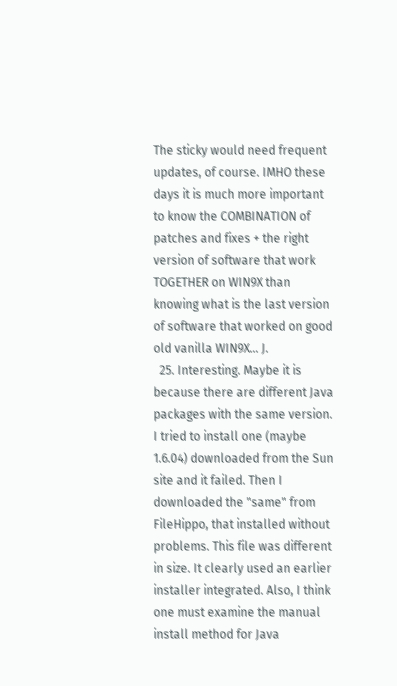The sticky would need frequent updates, of course. IMHO these days it is much more important to know the COMBINATION of patches and fixes + the right version of software that work TOGETHER on WIN9X than knowing what is the last version of software that worked on good old vanilla WIN9X... J.
  25. Interesting. Maybe it is because there are different Java packages with the same version. I tried to install one (maybe 1.6.04) downloaded from the Sun site and it failed. Then I downloaded the "same" from FileHippo, that installed without problems. This file was different in size. It clearly used an earlier installer integrated. Also, I think one must examine the manual install method for Java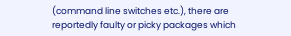(command line switches etc.), there are reportedly faulty or picky packages which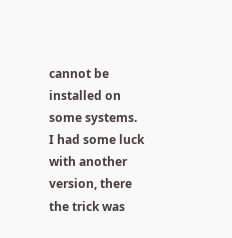cannot be installed on some systems. I had some luck with another version, there the trick was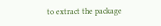to extract the package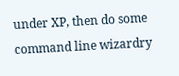under XP, then do some command line wizardry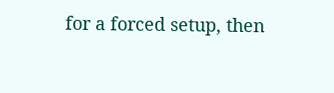for a forced setup, then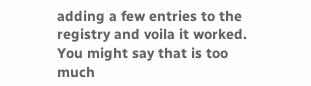adding a few entries to the registry and voila it worked. You might say that is too much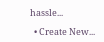hassle...

  • Create New...